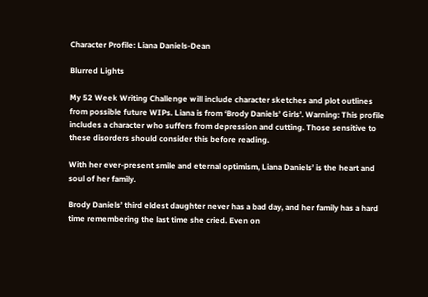Character Profile: Liana Daniels-Dean

Blurred Lights

My 52 Week Writing Challenge will include character sketches and plot outlines from possible future WIPs. Liana is from ‘Brody Daniels’ Girls’. Warning: This profile includes a character who suffers from depression and cutting. Those sensitive to these disorders should consider this before reading.

With her ever-present smile and eternal optimism, Liana Daniels’ is the heart and soul of her family.

Brody Daniels’ third eldest daughter never has a bad day, and her family has a hard time remembering the last time she cried. Even on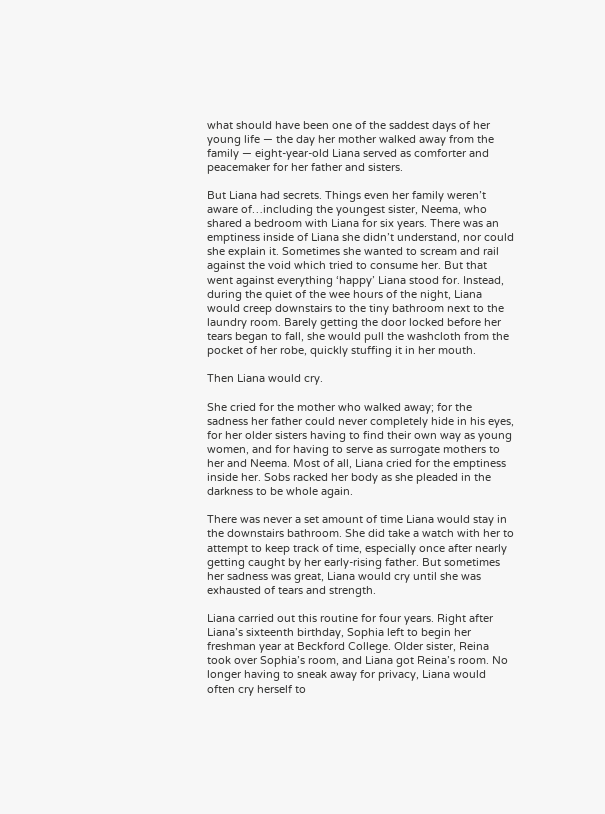what should have been one of the saddest days of her young life — the day her mother walked away from the family — eight-year-old Liana served as comforter and peacemaker for her father and sisters.

But Liana had secrets. Things even her family weren’t aware of…including the youngest sister, Neema, who shared a bedroom with Liana for six years. There was an emptiness inside of Liana she didn’t understand, nor could she explain it. Sometimes she wanted to scream and rail against the void which tried to consume her. But that went against everything ‘happy’ Liana stood for. Instead, during the quiet of the wee hours of the night, Liana would creep downstairs to the tiny bathroom next to the laundry room. Barely getting the door locked before her tears began to fall, she would pull the washcloth from the pocket of her robe, quickly stuffing it in her mouth.

Then Liana would cry.

She cried for the mother who walked away; for the sadness her father could never completely hide in his eyes, for her older sisters having to find their own way as young women, and for having to serve as surrogate mothers to her and Neema. Most of all, Liana cried for the emptiness inside her. Sobs racked her body as she pleaded in the darkness to be whole again.

There was never a set amount of time Liana would stay in the downstairs bathroom. She did take a watch with her to attempt to keep track of time, especially once after nearly getting caught by her early-rising father. But sometimes her sadness was great, Liana would cry until she was exhausted of tears and strength.

Liana carried out this routine for four years. Right after Liana’s sixteenth birthday, Sophia left to begin her freshman year at Beckford College. Older sister, Reina took over Sophia’s room, and Liana got Reina’s room. No longer having to sneak away for privacy, Liana would often cry herself to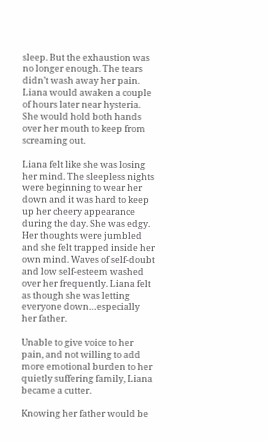sleep. But the exhaustion was no longer enough. The tears didn’t wash away her pain. Liana would awaken a couple of hours later near hysteria. She would hold both hands over her mouth to keep from screaming out.

Liana felt like she was losing her mind. The sleepless nights were beginning to wear her down and it was hard to keep up her cheery appearance during the day. She was edgy. Her thoughts were jumbled and she felt trapped inside her own mind. Waves of self-doubt and low self-esteem washed over her frequently. Liana felt as though she was letting everyone down…especially her father.

Unable to give voice to her pain, and not willing to add more emotional burden to her quietly suffering family, Liana became a cutter.

Knowing her father would be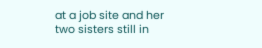at a job site and her two sisters still in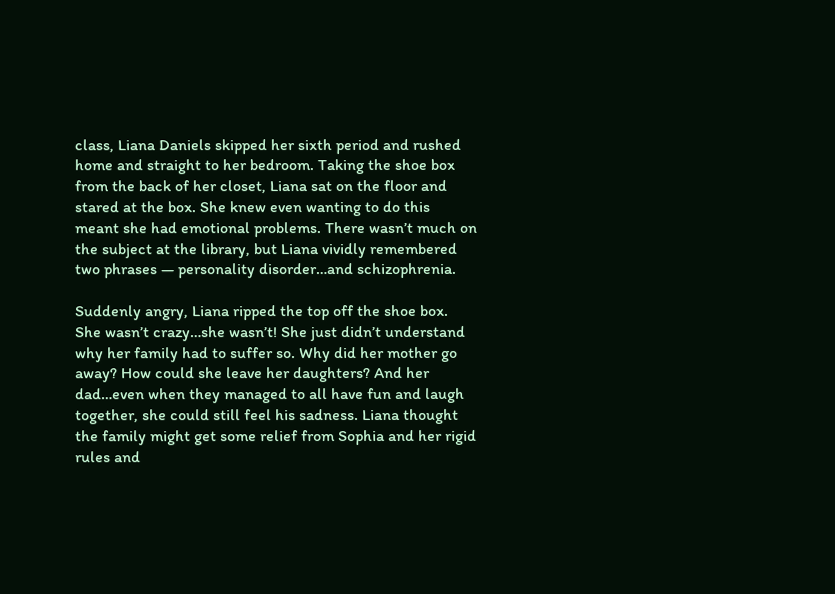class, Liana Daniels skipped her sixth period and rushed home and straight to her bedroom. Taking the shoe box from the back of her closet, Liana sat on the floor and stared at the box. She knew even wanting to do this meant she had emotional problems. There wasn’t much on the subject at the library, but Liana vividly remembered two phrases — personality disorder…and schizophrenia.

Suddenly angry, Liana ripped the top off the shoe box. She wasn’t crazy…she wasn’t! She just didn’t understand why her family had to suffer so. Why did her mother go away? How could she leave her daughters? And her dad…even when they managed to all have fun and laugh together, she could still feel his sadness. Liana thought the family might get some relief from Sophia and her rigid rules and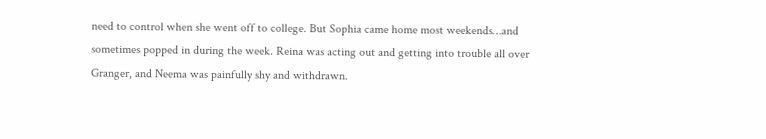need to control when she went off to college. But Sophia came home most weekends…and sometimes popped in during the week. Reina was acting out and getting into trouble all over Granger, and Neema was painfully shy and withdrawn.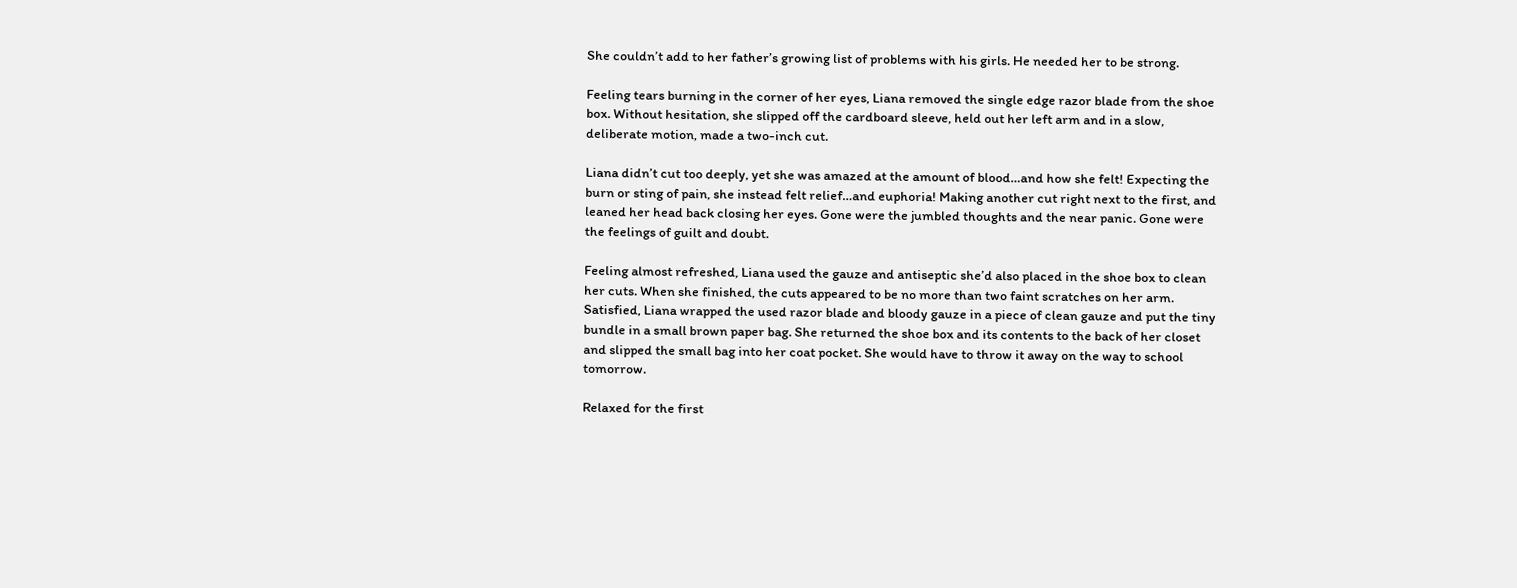She couldn’t add to her father’s growing list of problems with his girls. He needed her to be strong.

Feeling tears burning in the corner of her eyes, Liana removed the single edge razor blade from the shoe box. Without hesitation, she slipped off the cardboard sleeve, held out her left arm and in a slow, deliberate motion, made a two-inch cut.

Liana didn’t cut too deeply, yet she was amazed at the amount of blood…and how she felt! Expecting the burn or sting of pain, she instead felt relief…and euphoria! Making another cut right next to the first, and leaned her head back closing her eyes. Gone were the jumbled thoughts and the near panic. Gone were the feelings of guilt and doubt.

Feeling almost refreshed, Liana used the gauze and antiseptic she’d also placed in the shoe box to clean her cuts. When she finished, the cuts appeared to be no more than two faint scratches on her arm. Satisfied, Liana wrapped the used razor blade and bloody gauze in a piece of clean gauze and put the tiny bundle in a small brown paper bag. She returned the shoe box and its contents to the back of her closet and slipped the small bag into her coat pocket. She would have to throw it away on the way to school tomorrow.

Relaxed for the first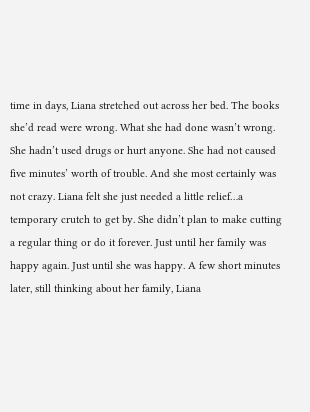time in days, Liana stretched out across her bed. The books she’d read were wrong. What she had done wasn’t wrong. She hadn’t used drugs or hurt anyone. She had not caused five minutes’ worth of trouble. And she most certainly was not crazy. Liana felt she just needed a little relief…a temporary crutch to get by. She didn’t plan to make cutting a regular thing or do it forever. Just until her family was happy again. Just until she was happy. A few short minutes later, still thinking about her family, Liana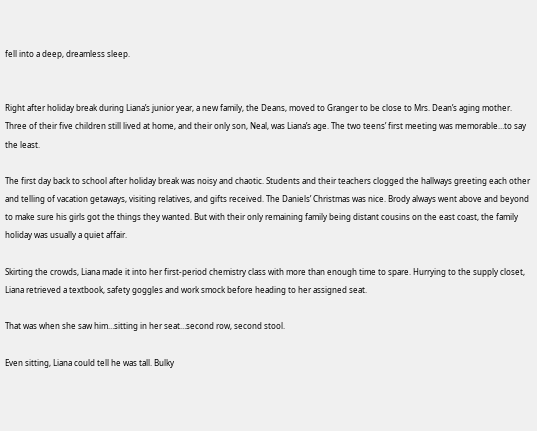fell into a deep, dreamless sleep.


Right after holiday break during Liana’s junior year, a new family, the Deans, moved to Granger to be close to Mrs. Dean’s aging mother. Three of their five children still lived at home, and their only son, Neal, was Liana’s age. The two teens’ first meeting was memorable…to say the least.

The first day back to school after holiday break was noisy and chaotic. Students and their teachers clogged the hallways greeting each other and telling of vacation getaways, visiting relatives, and gifts received. The Daniels’ Christmas was nice. Brody always went above and beyond to make sure his girls got the things they wanted. But with their only remaining family being distant cousins on the east coast, the family holiday was usually a quiet affair.

Skirting the crowds, Liana made it into her first-period chemistry class with more than enough time to spare. Hurrying to the supply closet, Liana retrieved a textbook, safety goggles and work smock before heading to her assigned seat.

That was when she saw him…sitting in her seat…second row, second stool.

Even sitting, Liana could tell he was tall. Bulky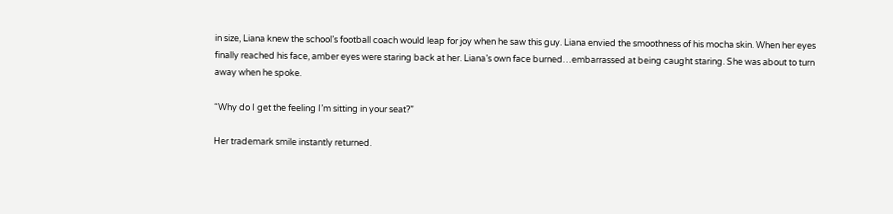in size, Liana knew the school’s football coach would leap for joy when he saw this guy. Liana envied the smoothness of his mocha skin. When her eyes finally reached his face, amber eyes were staring back at her. Liana’s own face burned…embarrassed at being caught staring. She was about to turn away when he spoke.

“Why do I get the feeling I’m sitting in your seat?”

Her trademark smile instantly returned.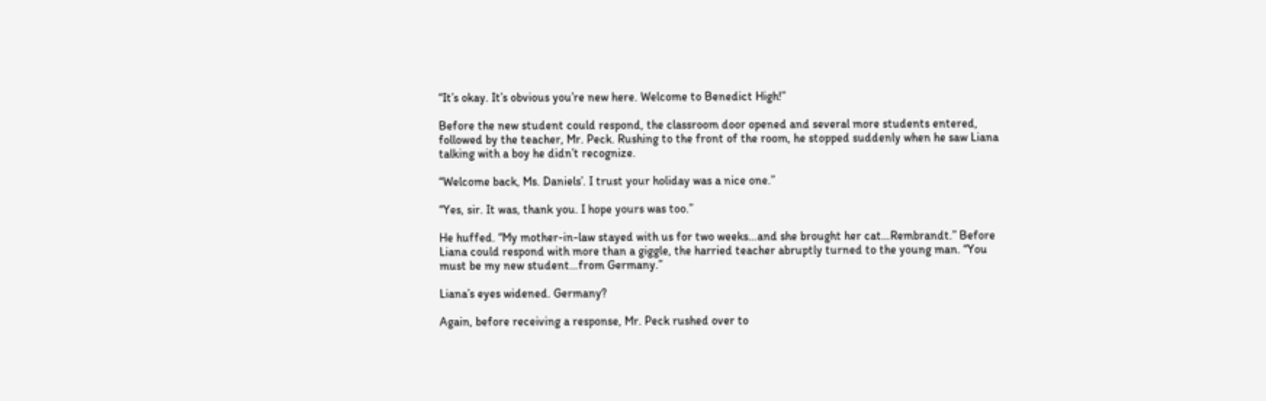“It’s okay. It’s obvious you’re new here. Welcome to Benedict High!”

Before the new student could respond, the classroom door opened and several more students entered, followed by the teacher, Mr. Peck. Rushing to the front of the room, he stopped suddenly when he saw Liana talking with a boy he didn’t recognize.

“Welcome back, Ms. Daniels’. I trust your holiday was a nice one.”

“Yes, sir. It was, thank you. I hope yours was too.”

He huffed. “My mother-in-law stayed with us for two weeks…and she brought her cat…Rembrandt.” Before Liana could respond with more than a giggle, the harried teacher abruptly turned to the young man. “You must be my new student…from Germany.”

Liana’s eyes widened. Germany?

Again, before receiving a response, Mr. Peck rushed over to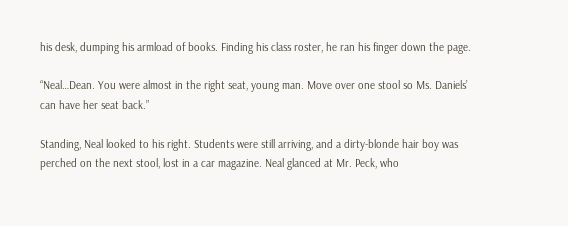his desk, dumping his armload of books. Finding his class roster, he ran his finger down the page.

“Neal…Dean. You were almost in the right seat, young man. Move over one stool so Ms. Daniels’ can have her seat back.”

Standing, Neal looked to his right. Students were still arriving, and a dirty-blonde hair boy was perched on the next stool, lost in a car magazine. Neal glanced at Mr. Peck, who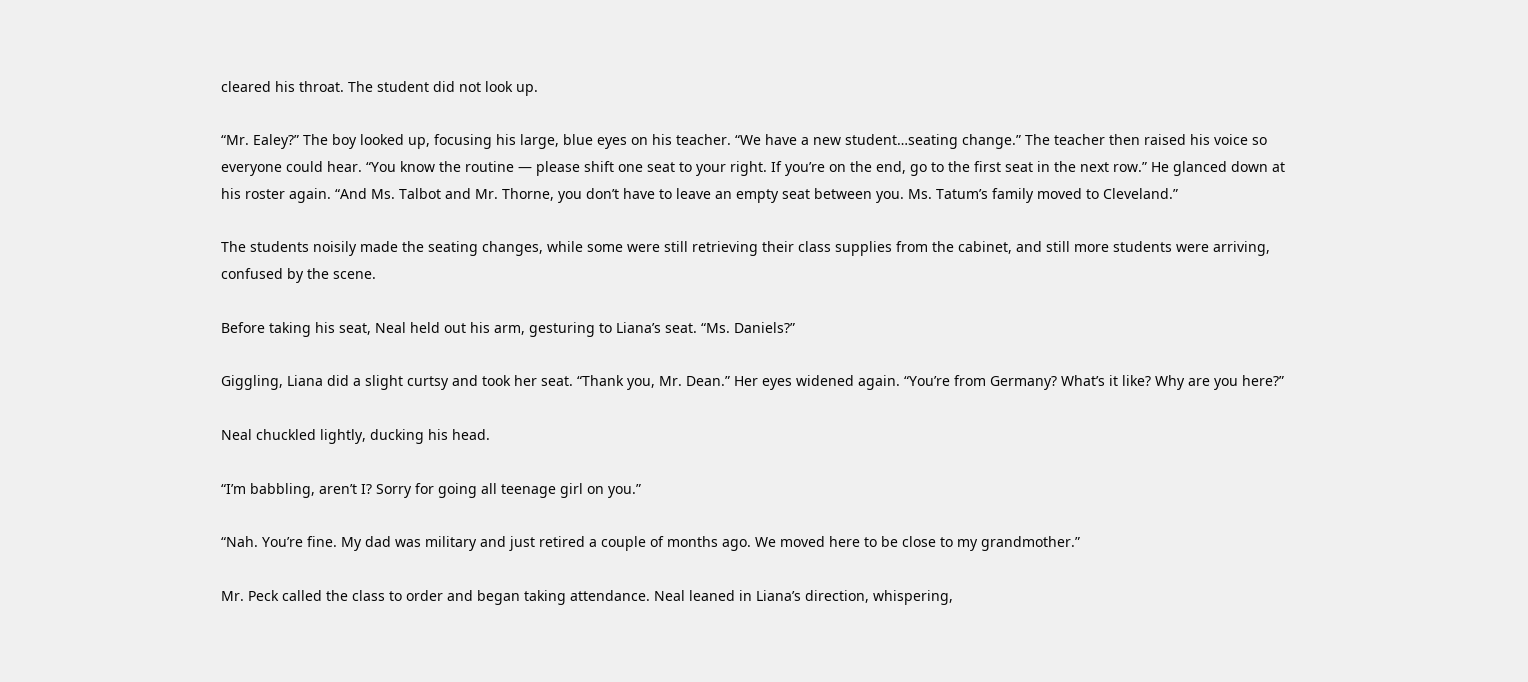cleared his throat. The student did not look up.

“Mr. Ealey?” The boy looked up, focusing his large, blue eyes on his teacher. “We have a new student…seating change.” The teacher then raised his voice so everyone could hear. “You know the routine — please shift one seat to your right. If you’re on the end, go to the first seat in the next row.” He glanced down at his roster again. “And Ms. Talbot and Mr. Thorne, you don’t have to leave an empty seat between you. Ms. Tatum’s family moved to Cleveland.”

The students noisily made the seating changes, while some were still retrieving their class supplies from the cabinet, and still more students were arriving, confused by the scene.

Before taking his seat, Neal held out his arm, gesturing to Liana’s seat. “Ms. Daniels?”

Giggling, Liana did a slight curtsy and took her seat. “Thank you, Mr. Dean.” Her eyes widened again. “You’re from Germany? What’s it like? Why are you here?”

Neal chuckled lightly, ducking his head.

“I’m babbling, aren’t I? Sorry for going all teenage girl on you.”

“Nah. You’re fine. My dad was military and just retired a couple of months ago. We moved here to be close to my grandmother.”

Mr. Peck called the class to order and began taking attendance. Neal leaned in Liana’s direction, whispering,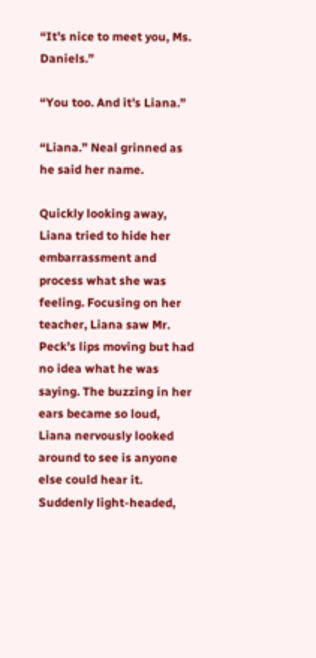“It’s nice to meet you, Ms. Daniels.”

“You too. And it’s Liana.”

“Liana.” Neal grinned as he said her name.

Quickly looking away, Liana tried to hide her embarrassment and process what she was feeling. Focusing on her teacher, Liana saw Mr. Peck’s lips moving but had no idea what he was saying. The buzzing in her ears became so loud, Liana nervously looked around to see is anyone else could hear it. Suddenly light-headed,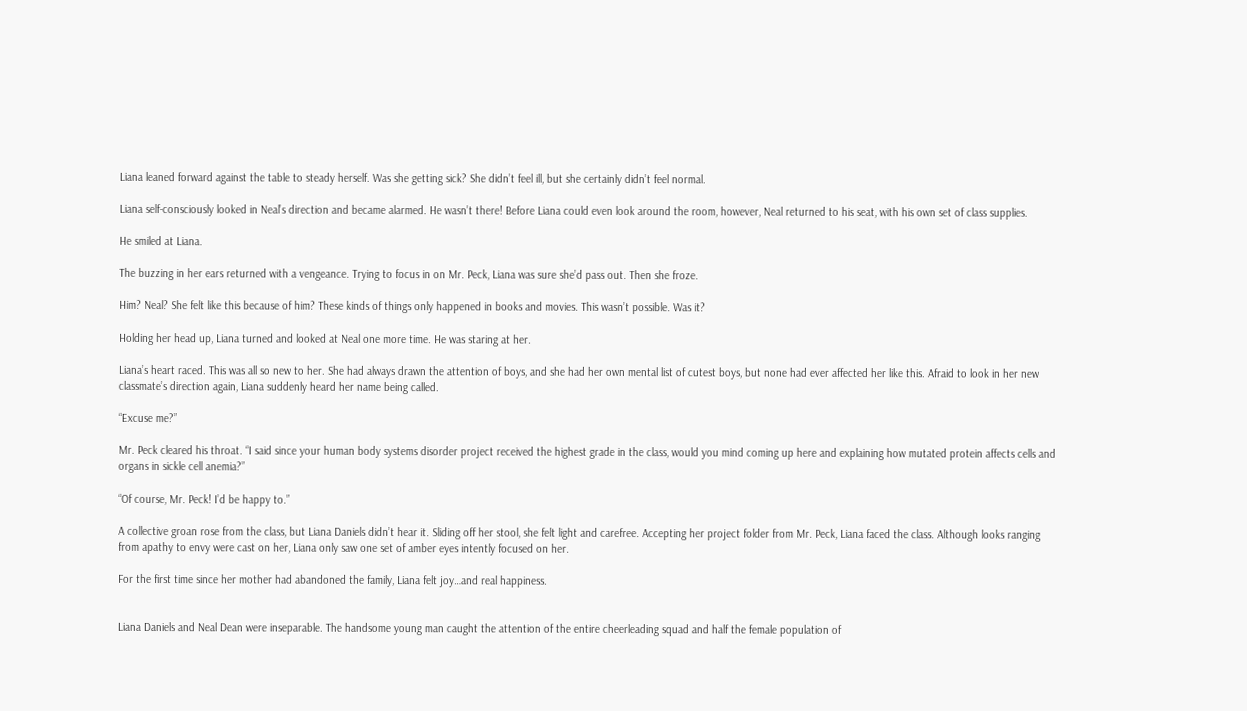Liana leaned forward against the table to steady herself. Was she getting sick? She didn’t feel ill, but she certainly didn’t feel normal.

Liana self-consciously looked in Neal’s direction and became alarmed. He wasn’t there! Before Liana could even look around the room, however, Neal returned to his seat, with his own set of class supplies.

He smiled at Liana.

The buzzing in her ears returned with a vengeance. Trying to focus in on Mr. Peck, Liana was sure she’d pass out. Then she froze.

Him? Neal? She felt like this because of him? These kinds of things only happened in books and movies. This wasn’t possible. Was it?

Holding her head up, Liana turned and looked at Neal one more time. He was staring at her.

Liana’s heart raced. This was all so new to her. She had always drawn the attention of boys, and she had her own mental list of cutest boys, but none had ever affected her like this. Afraid to look in her new classmate’s direction again, Liana suddenly heard her name being called.

“Excuse me?”

Mr. Peck cleared his throat. “I said since your human body systems disorder project received the highest grade in the class, would you mind coming up here and explaining how mutated protein affects cells and organs in sickle cell anemia?”

“Of course, Mr. Peck! I’d be happy to.”

A collective groan rose from the class, but Liana Daniels didn’t hear it. Sliding off her stool, she felt light and carefree. Accepting her project folder from Mr. Peck, Liana faced the class. Although looks ranging from apathy to envy were cast on her, Liana only saw one set of amber eyes intently focused on her.

For the first time since her mother had abandoned the family, Liana felt joy…and real happiness.


Liana Daniels and Neal Dean were inseparable. The handsome young man caught the attention of the entire cheerleading squad and half the female population of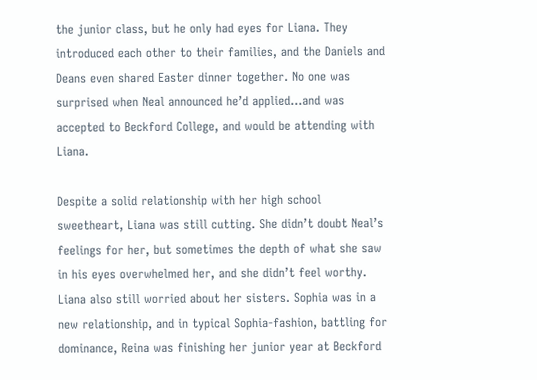the junior class, but he only had eyes for Liana. They introduced each other to their families, and the Daniels and Deans even shared Easter dinner together. No one was surprised when Neal announced he’d applied…and was accepted to Beckford College, and would be attending with Liana.

Despite a solid relationship with her high school sweetheart, Liana was still cutting. She didn’t doubt Neal’s feelings for her, but sometimes the depth of what she saw in his eyes overwhelmed her, and she didn’t feel worthy. Liana also still worried about her sisters. Sophia was in a new relationship, and in typical Sophia-fashion, battling for dominance, Reina was finishing her junior year at Beckford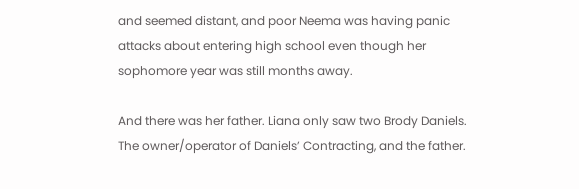and seemed distant, and poor Neema was having panic attacks about entering high school even though her sophomore year was still months away.

And there was her father. Liana only saw two Brody Daniels. The owner/operator of Daniels’ Contracting, and the father.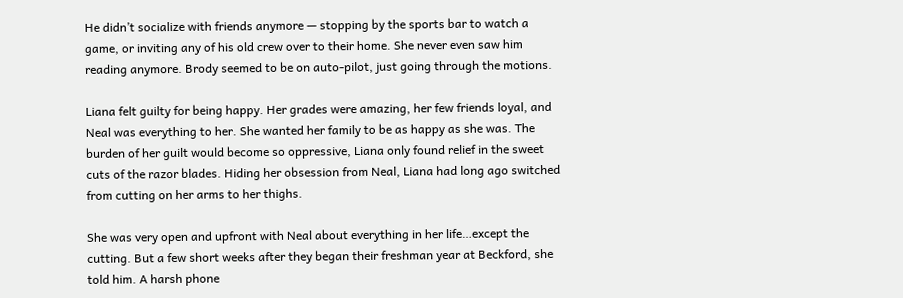He didn’t socialize with friends anymore — stopping by the sports bar to watch a game, or inviting any of his old crew over to their home. She never even saw him reading anymore. Brody seemed to be on auto-pilot, just going through the motions.

Liana felt guilty for being happy. Her grades were amazing, her few friends loyal, and Neal was everything to her. She wanted her family to be as happy as she was. The burden of her guilt would become so oppressive, Liana only found relief in the sweet cuts of the razor blades. Hiding her obsession from Neal, Liana had long ago switched from cutting on her arms to her thighs.

She was very open and upfront with Neal about everything in her life…except the cutting. But a few short weeks after they began their freshman year at Beckford, she told him. A harsh phone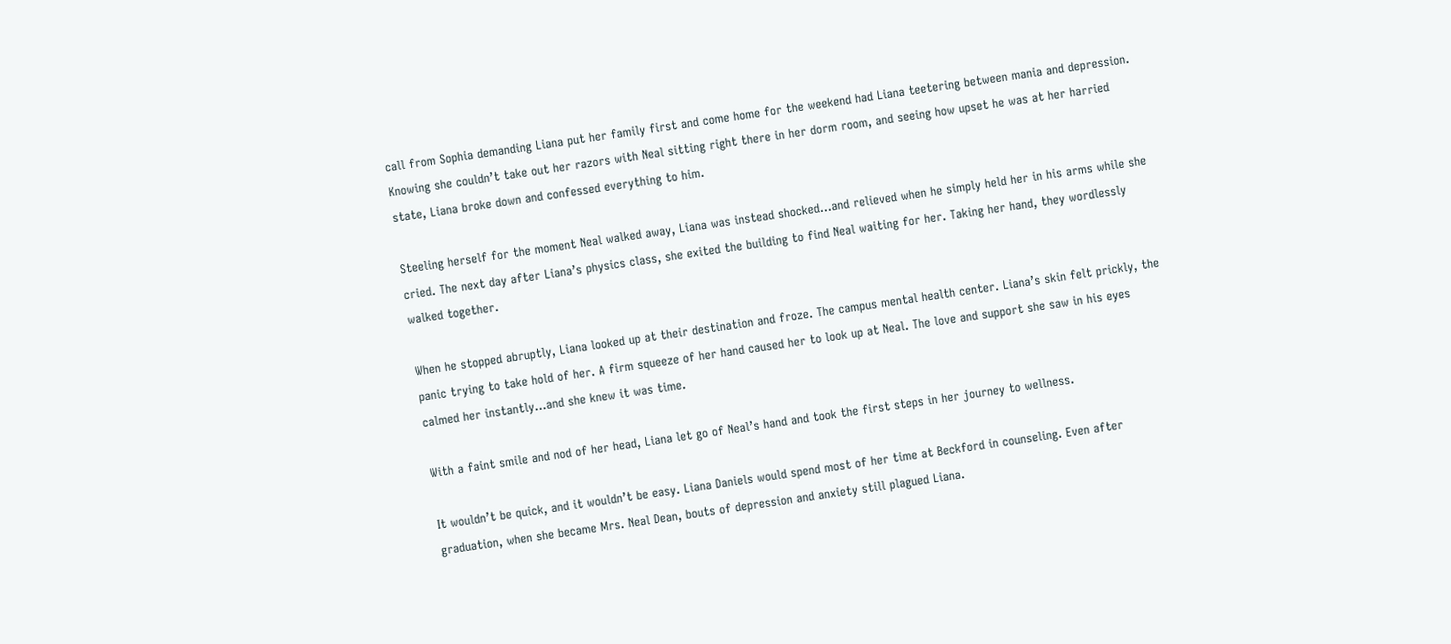call from Sophia demanding Liana put her family first and come home for the weekend had Liana teetering between mania and depression. Knowing she couldn’t take out her razors with Neal sitting right there in her dorm room, and seeing how upset he was at her harried state, Liana broke down and confessed everything to him.

Steeling herself for the moment Neal walked away, Liana was instead shocked…and relieved when he simply held her in his arms while she cried. The next day after Liana’s physics class, she exited the building to find Neal waiting for her. Taking her hand, they wordlessly walked together.

When he stopped abruptly, Liana looked up at their destination and froze. The campus mental health center. Liana’s skin felt prickly, the panic trying to take hold of her. A firm squeeze of her hand caused her to look up at Neal. The love and support she saw in his eyes calmed her instantly…and she knew it was time.

With a faint smile and nod of her head, Liana let go of Neal’s hand and took the first steps in her journey to wellness.

It wouldn’t be quick, and it wouldn’t be easy. Liana Daniels would spend most of her time at Beckford in counseling. Even after graduation, when she became Mrs. Neal Dean, bouts of depression and anxiety still plagued Liana.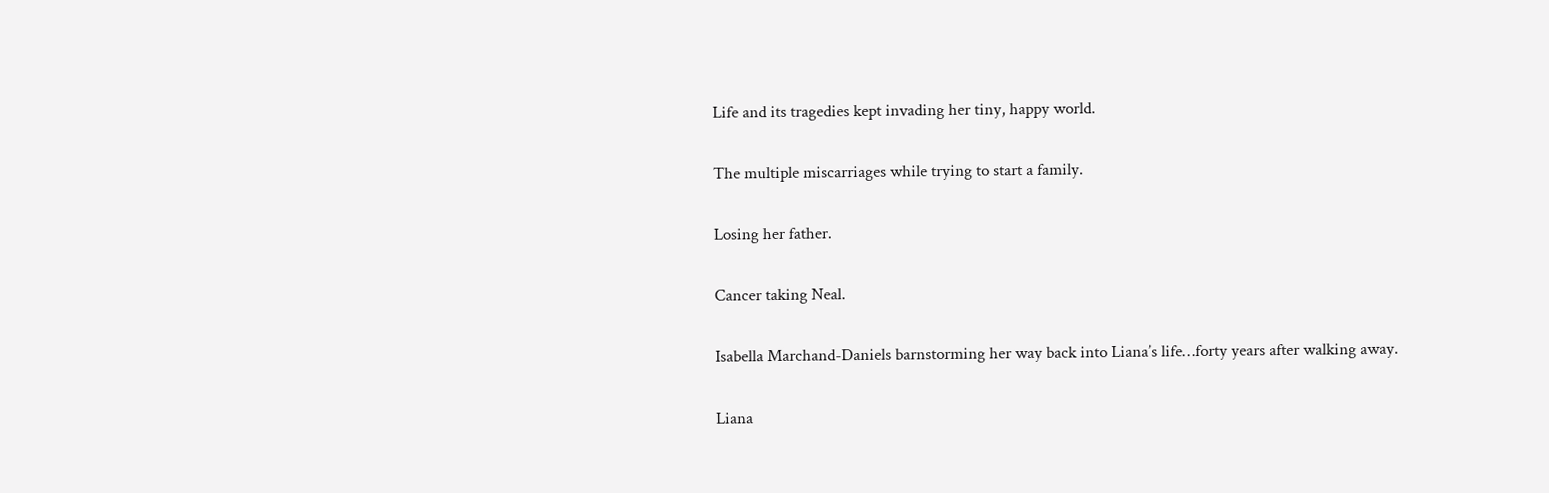Life and its tragedies kept invading her tiny, happy world.

The multiple miscarriages while trying to start a family.

Losing her father.

Cancer taking Neal.

Isabella Marchand-Daniels barnstorming her way back into Liana’s life…forty years after walking away.

Liana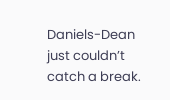Daniels-Dean just couldn’t catch a break.